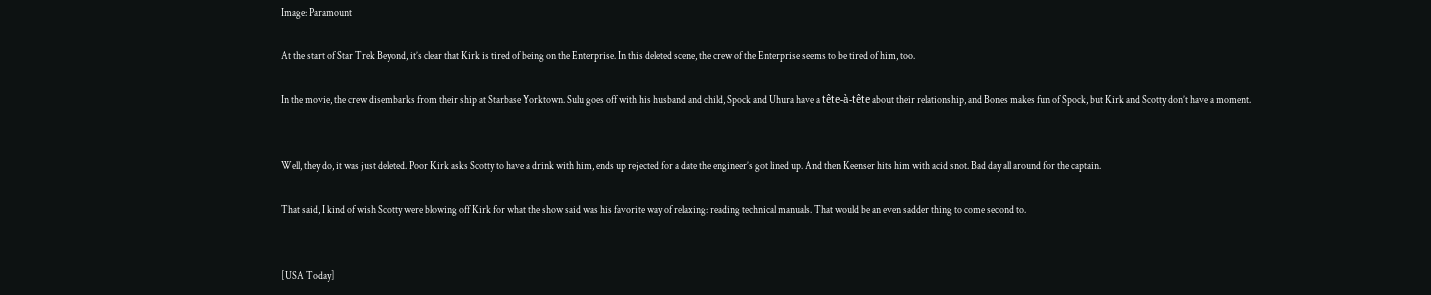Image: Paramount

At the start of Star Trek Beyond, it’s clear that Kirk is tired of being on the Enterprise. In this deleted scene, the crew of the Enterprise seems to be tired of him, too.

In the movie, the crew disembarks from their ship at Starbase Yorktown. Sulu goes off with his husband and child, Spock and Uhura have a tête-à-tête about their relationship, and Bones makes fun of Spock, but Kirk and Scotty don’t have a moment.


Well, they do, it was just deleted. Poor Kirk asks Scotty to have a drink with him, ends up rejected for a date the engineer’s got lined up. And then Keenser hits him with acid snot. Bad day all around for the captain.

That said, I kind of wish Scotty were blowing off Kirk for what the show said was his favorite way of relaxing: reading technical manuals. That would be an even sadder thing to come second to.


[USA Today]